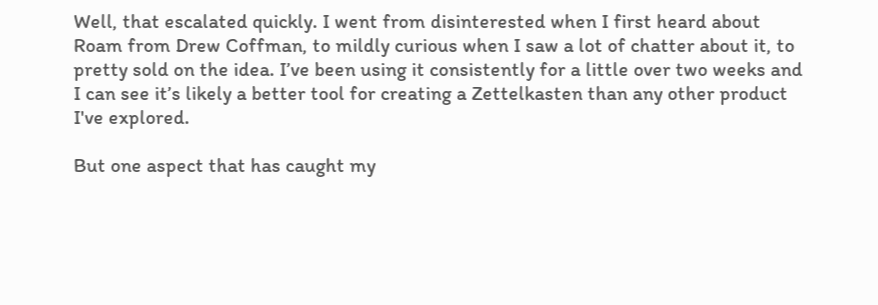Well, that escalated quickly. I went from disinterested when I first heard about Roam from Drew Coffman, to mildly curious when I saw a lot of chatter about it, to pretty sold on the idea. I’ve been using it consistently for a little over two weeks and I can see it’s likely a better tool for creating a Zettelkasten than any other product I've explored.

But one aspect that has caught my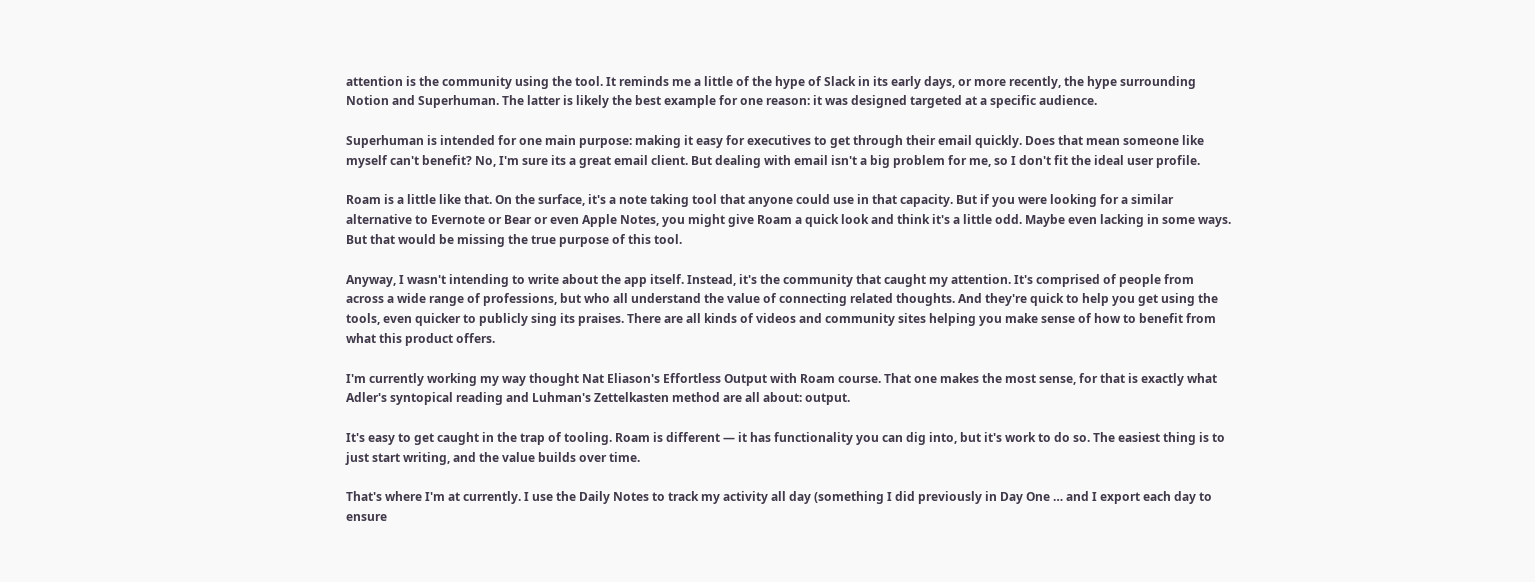attention is the community using the tool. It reminds me a little of the hype of Slack in its early days, or more recently, the hype surrounding Notion and Superhuman. The latter is likely the best example for one reason: it was designed targeted at a specific audience.

Superhuman is intended for one main purpose: making it easy for executives to get through their email quickly. Does that mean someone like myself can't benefit? No, I'm sure its a great email client. But dealing with email isn't a big problem for me, so I don't fit the ideal user profile.

Roam is a little like that. On the surface, it's a note taking tool that anyone could use in that capacity. But if you were looking for a similar alternative to Evernote or Bear or even Apple Notes, you might give Roam a quick look and think it's a little odd. Maybe even lacking in some ways. But that would be missing the true purpose of this tool.

Anyway, I wasn't intending to write about the app itself. Instead, it's the community that caught my attention. It's comprised of people from across a wide range of professions, but who all understand the value of connecting related thoughts. And they're quick to help you get using the tools, even quicker to publicly sing its praises. There are all kinds of videos and community sites helping you make sense of how to benefit from what this product offers.

I'm currently working my way thought Nat Eliason's Effortless Output with Roam course. That one makes the most sense, for that is exactly what Adler's syntopical reading and Luhman's Zettelkasten method are all about: output.

It's easy to get caught in the trap of tooling. Roam is different — it has functionality you can dig into, but it's work to do so. The easiest thing is to just start writing, and the value builds over time.

That's where I'm at currently. I use the Daily Notes to track my activity all day (something I did previously in Day One … and I export each day to ensure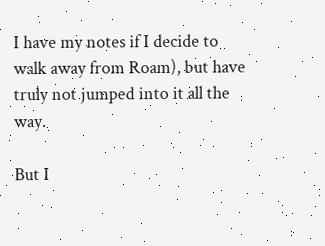I have my notes if I decide to walk away from Roam), but have truly not jumped into it all the way.

But I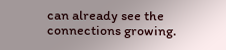can already see the connections growing.